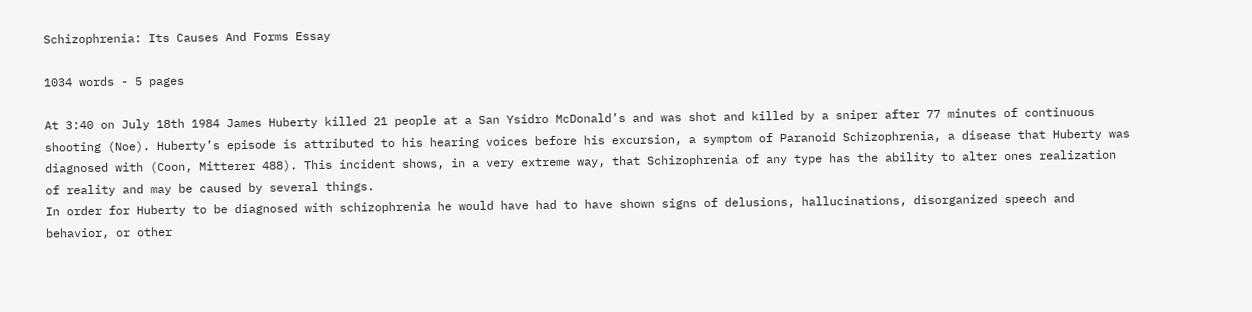Schizophrenia: Its Causes And Forms Essay

1034 words - 5 pages

At 3:40 on July 18th 1984 James Huberty killed 21 people at a San Ysidro McDonald’s and was shot and killed by a sniper after 77 minutes of continuous shooting (Noe). Huberty’s episode is attributed to his hearing voices before his excursion, a symptom of Paranoid Schizophrenia, a disease that Huberty was diagnosed with (Coon, Mitterer 488). This incident shows, in a very extreme way, that Schizophrenia of any type has the ability to alter ones realization of reality and may be caused by several things.
In order for Huberty to be diagnosed with schizophrenia he would have had to have shown signs of delusions, hallucinations, disorganized speech and behavior, or other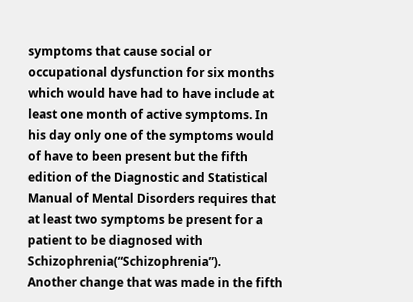symptoms that cause social or occupational dysfunction for six months which would have had to have include at least one month of active symptoms. In his day only one of the symptoms would of have to been present but the fifth edition of the Diagnostic and Statistical Manual of Mental Disorders requires that at least two symptoms be present for a patient to be diagnosed with Schizophrenia(“Schizophrenia”).
Another change that was made in the fifth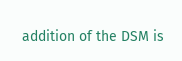addition of the DSM is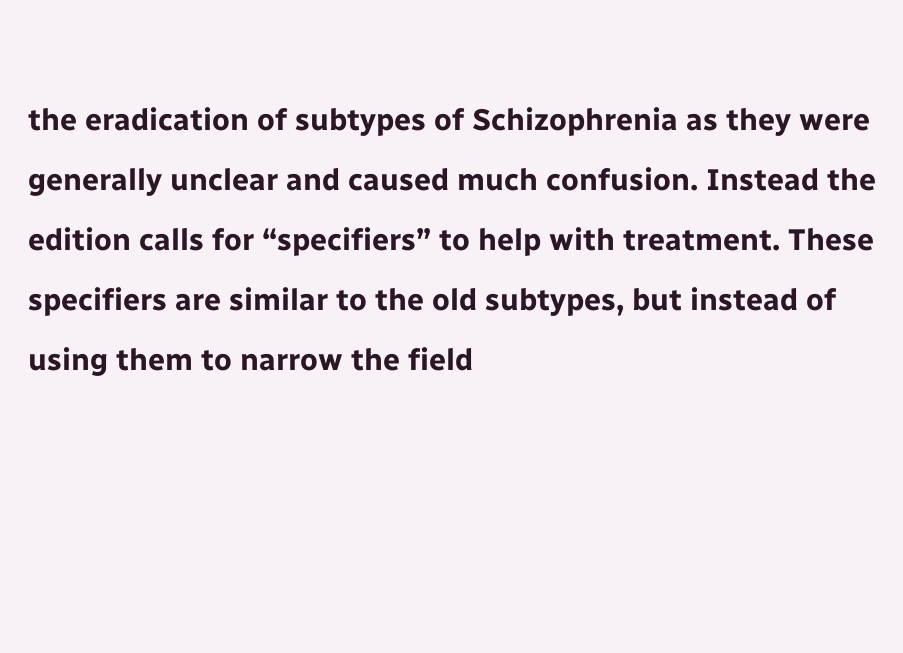the eradication of subtypes of Schizophrenia as they were generally unclear and caused much confusion. Instead the edition calls for “specifiers” to help with treatment. These specifiers are similar to the old subtypes, but instead of using them to narrow the field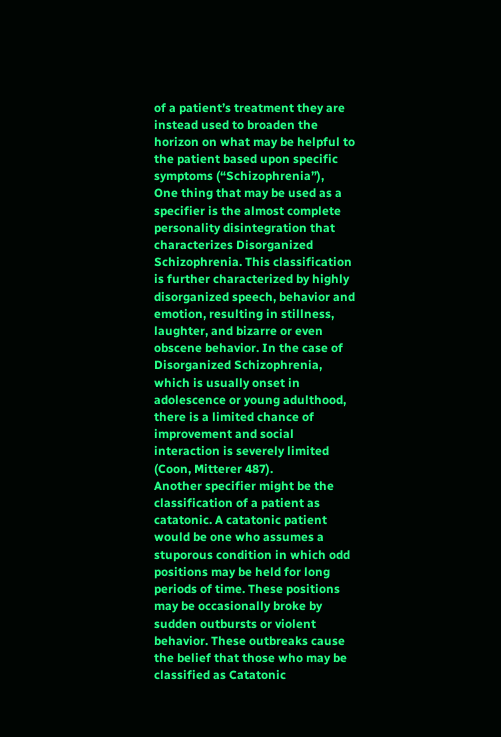of a patient’s treatment they are instead used to broaden the horizon on what may be helpful to the patient based upon specific symptoms (“Schizophrenia”),
One thing that may be used as a specifier is the almost complete personality disintegration that characterizes Disorganized Schizophrenia. This classification is further characterized by highly disorganized speech, behavior and emotion, resulting in stillness, laughter, and bizarre or even obscene behavior. In the case of Disorganized Schizophrenia, which is usually onset in adolescence or young adulthood, there is a limited chance of improvement and social interaction is severely limited (Coon, Mitterer 487).
Another specifier might be the classification of a patient as catatonic. A catatonic patient would be one who assumes a stuporous condition in which odd positions may be held for long periods of time. These positions may be occasionally broke by sudden outbursts or violent behavior. These outbreaks cause the belief that those who may be classified as Catatonic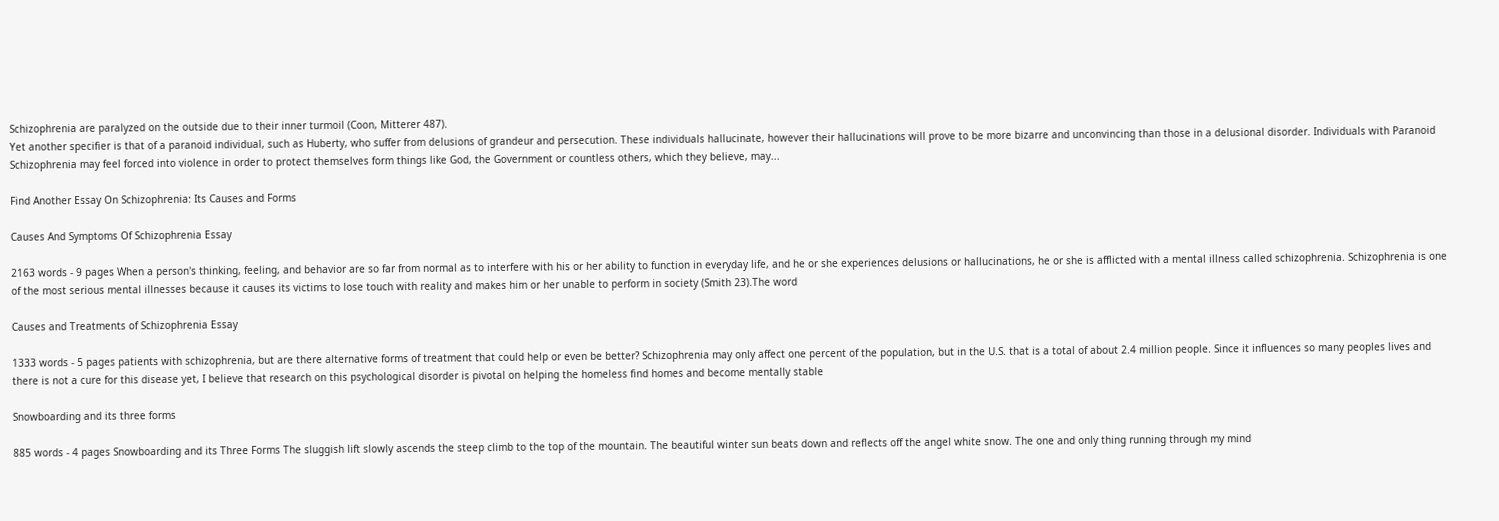Schizophrenia are paralyzed on the outside due to their inner turmoil (Coon, Mitterer 487).
Yet another specifier is that of a paranoid individual, such as Huberty, who suffer from delusions of grandeur and persecution. These individuals hallucinate, however their hallucinations will prove to be more bizarre and unconvincing than those in a delusional disorder. Individuals with Paranoid Schizophrenia may feel forced into violence in order to protect themselves form things like God, the Government or countless others, which they believe, may...

Find Another Essay On Schizophrenia: Its Causes and Forms

Causes And Symptoms Of Schizophrenia Essay

2163 words - 9 pages When a person's thinking, feeling, and behavior are so far from normal as to interfere with his or her ability to function in everyday life, and he or she experiences delusions or hallucinations, he or she is afflicted with a mental illness called schizophrenia. Schizophrenia is one of the most serious mental illnesses because it causes its victims to lose touch with reality and makes him or her unable to perform in society (Smith 23).The word

Causes and Treatments of Schizophrenia Essay

1333 words - 5 pages patients with schizophrenia, but are there alternative forms of treatment that could help or even be better? Schizophrenia may only affect one percent of the population, but in the U.S. that is a total of about 2.4 million people. Since it influences so many peoples lives and there is not a cure for this disease yet, I believe that research on this psychological disorder is pivotal on helping the homeless find homes and become mentally stable

Snowboarding and its three forms

885 words - 4 pages Snowboarding and its Three Forms The sluggish lift slowly ascends the steep climb to the top of the mountain. The beautiful winter sun beats down and reflects off the angel white snow. The one and only thing running through my mind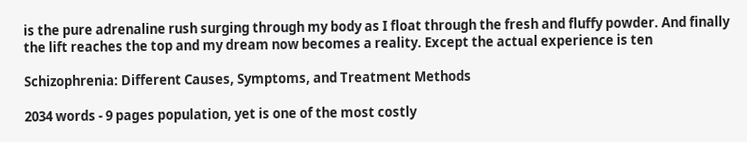is the pure adrenaline rush surging through my body as I float through the fresh and fluffy powder. And finally the lift reaches the top and my dream now becomes a reality. Except the actual experience is ten

Schizophrenia: Different Causes, Symptoms, and Treatment Methods

2034 words - 9 pages population, yet is one of the most costly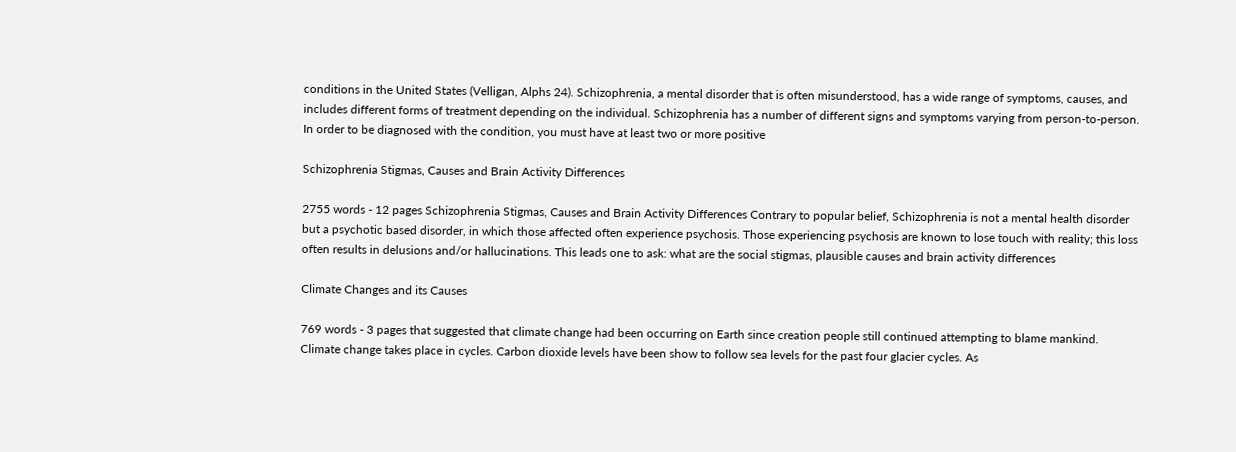conditions in the United States (Velligan, Alphs 24). Schizophrenia, a mental disorder that is often misunderstood, has a wide range of symptoms, causes, and includes different forms of treatment depending on the individual. Schizophrenia has a number of different signs and symptoms varying from person-to-person. In order to be diagnosed with the condition, you must have at least two or more positive

Schizophrenia Stigmas, Causes and Brain Activity Differences

2755 words - 12 pages Schizophrenia Stigmas, Causes and Brain Activity Differences Contrary to popular belief, Schizophrenia is not a mental health disorder but a psychotic based disorder, in which those affected often experience psychosis. Those experiencing psychosis are known to lose touch with reality; this loss often results in delusions and/or hallucinations. This leads one to ask: what are the social stigmas, plausible causes and brain activity differences

Climate Changes and its Causes

769 words - 3 pages that suggested that climate change had been occurring on Earth since creation people still continued attempting to blame mankind. Climate change takes place in cycles. Carbon dioxide levels have been show to follow sea levels for the past four glacier cycles. As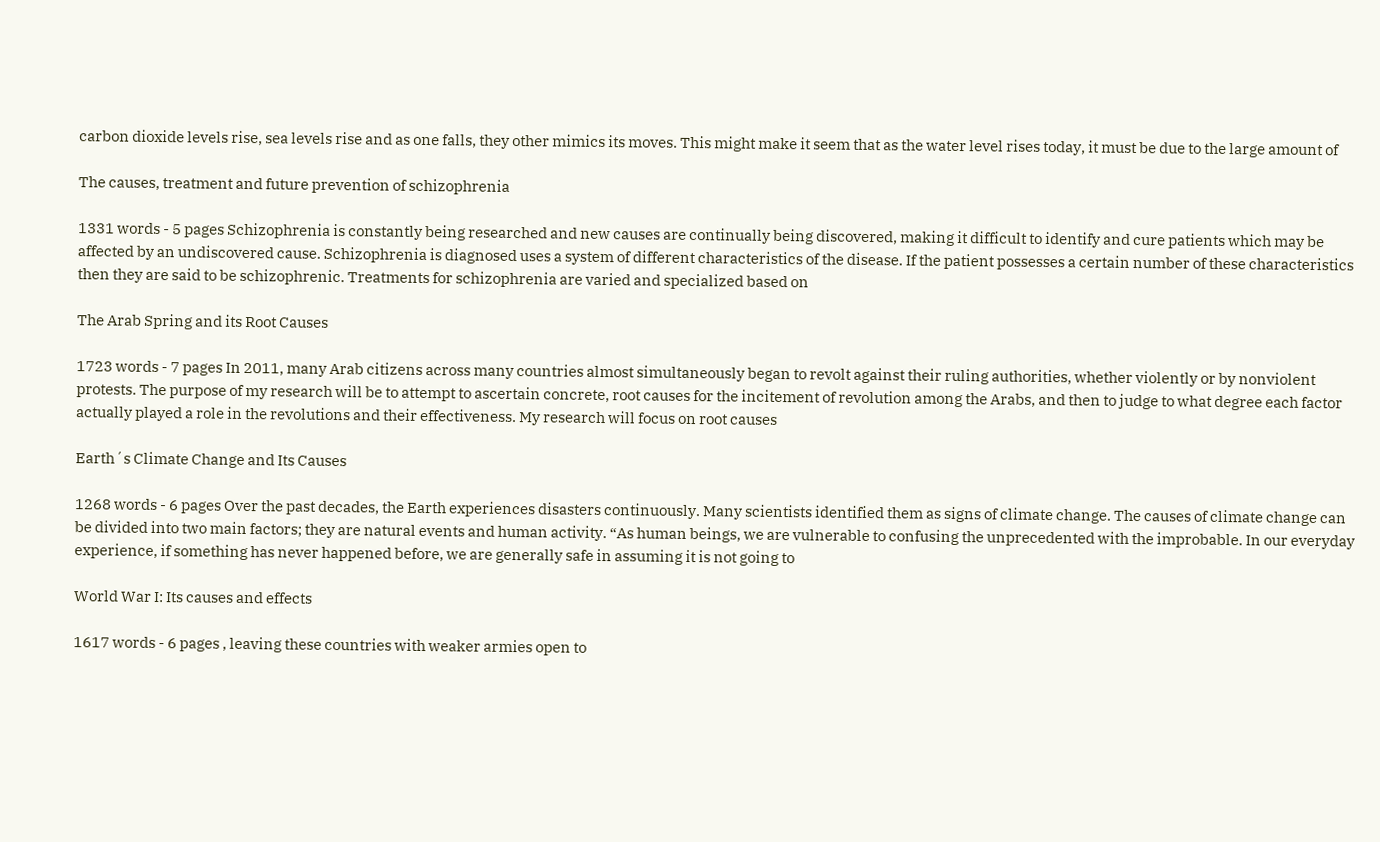carbon dioxide levels rise, sea levels rise and as one falls, they other mimics its moves. This might make it seem that as the water level rises today, it must be due to the large amount of

The causes, treatment and future prevention of schizophrenia

1331 words - 5 pages Schizophrenia is constantly being researched and new causes are continually being discovered, making it difficult to identify and cure patients which may be affected by an undiscovered cause. Schizophrenia is diagnosed uses a system of different characteristics of the disease. If the patient possesses a certain number of these characteristics then they are said to be schizophrenic. Treatments for schizophrenia are varied and specialized based on

The Arab Spring and its Root Causes

1723 words - 7 pages In 2011, many Arab citizens across many countries almost simultaneously began to revolt against their ruling authorities, whether violently or by nonviolent protests. The purpose of my research will be to attempt to ascertain concrete, root causes for the incitement of revolution among the Arabs, and then to judge to what degree each factor actually played a role in the revolutions and their effectiveness. My research will focus on root causes

Earth´s Climate Change and Its Causes

1268 words - 6 pages Over the past decades, the Earth experiences disasters continuously. Many scientists identified them as signs of climate change. The causes of climate change can be divided into two main factors; they are natural events and human activity. “As human beings, we are vulnerable to confusing the unprecedented with the improbable. In our everyday experience, if something has never happened before, we are generally safe in assuming it is not going to

World War I: Its causes and effects

1617 words - 6 pages , leaving these countries with weaker armies open to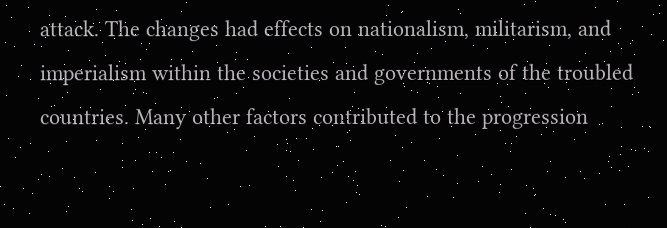attack. The changes had effects on nationalism, militarism, and imperialism within the societies and governments of the troubled countries. Many other factors contributed to the progression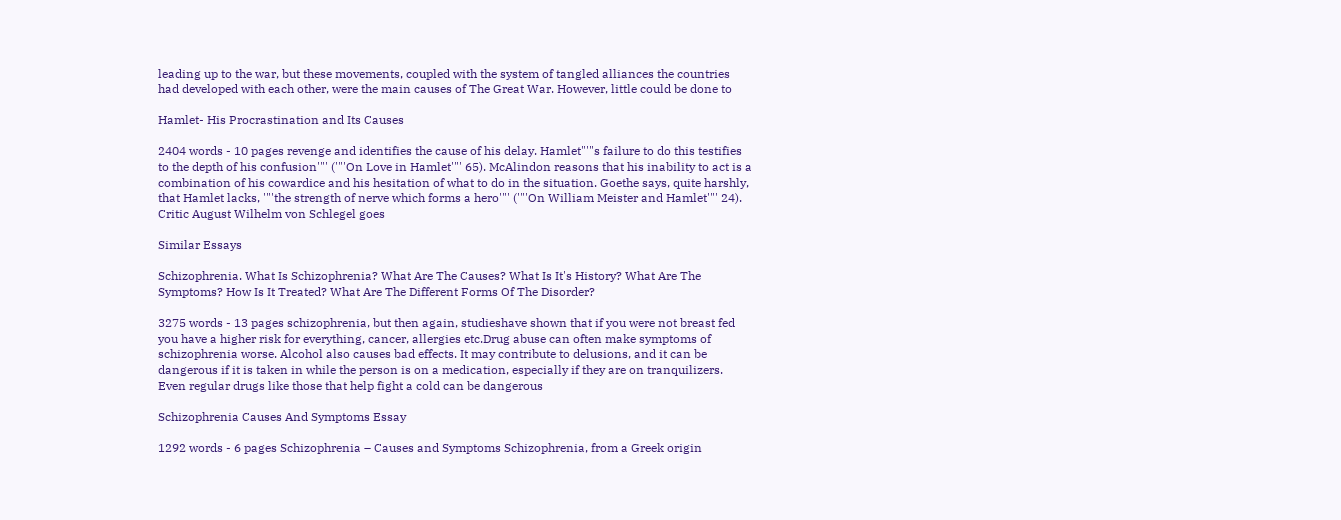leading up to the war, but these movements, coupled with the system of tangled alliances the countries had developed with each other, were the main causes of The Great War. However, little could be done to

Hamlet- His Procrastination and Its Causes

2404 words - 10 pages revenge and identifies the cause of his delay. Hamlet"'"s failure to do this testifies to the depth of his confusion'"' ('"'On Love in Hamlet'"' 65). McAlindon reasons that his inability to act is a combination of his cowardice and his hesitation of what to do in the situation. Goethe says, quite harshly, that Hamlet lacks, '"'the strength of nerve which forms a hero'"' ('"'On William Meister and Hamlet'"' 24). Critic August Wilhelm von Schlegel goes

Similar Essays

Schizophrenia. What Is Schizophrenia? What Are The Causes? What Is It's History? What Are The Symptoms? How Is It Treated? What Are The Different Forms Of The Disorder?

3275 words - 13 pages schizophrenia, but then again, studieshave shown that if you were not breast fed you have a higher risk for everything, cancer, allergies etc.Drug abuse can often make symptoms of schizophrenia worse. Alcohol also causes bad effects. It may contribute to delusions, and it can be dangerous if it is taken in while the person is on a medication, especially if they are on tranquilizers. Even regular drugs like those that help fight a cold can be dangerous

Schizophrenia Causes And Symptoms Essay

1292 words - 6 pages Schizophrenia – Causes and Symptoms Schizophrenia, from a Greek origin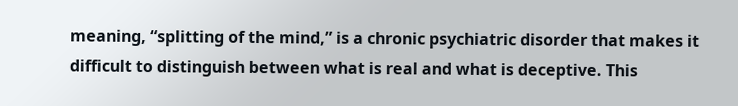meaning, “splitting of the mind,” is a chronic psychiatric disorder that makes it difficult to distinguish between what is real and what is deceptive. This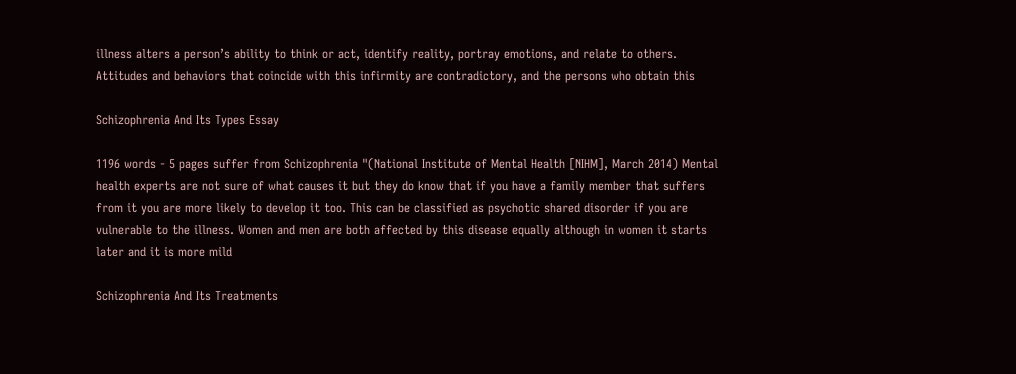illness alters a person’s ability to think or act, identify reality, portray emotions, and relate to others. Attitudes and behaviors that coincide with this infirmity are contradictory, and the persons who obtain this

Schizophrenia And Its Types Essay

1196 words - 5 pages suffer from Schizophrenia "(National Institute of Mental Health [NIHM], March 2014) Mental health experts are not sure of what causes it but they do know that if you have a family member that suffers from it you are more likely to develop it too. This can be classified as psychotic shared disorder if you are vulnerable to the illness. Women and men are both affected by this disease equally although in women it starts later and it is more mild

Schizophrenia And Its Treatments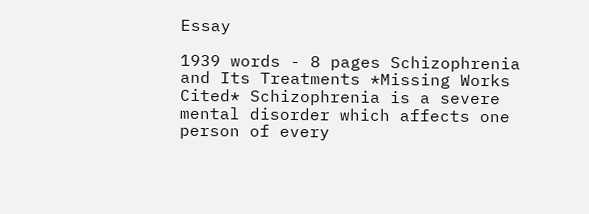Essay

1939 words - 8 pages Schizophrenia and Its Treatments *Missing Works Cited* Schizophrenia is a severe mental disorder which affects one person of every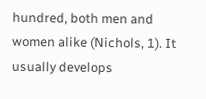hundred, both men and women alike (Nichols, 1). It usually develops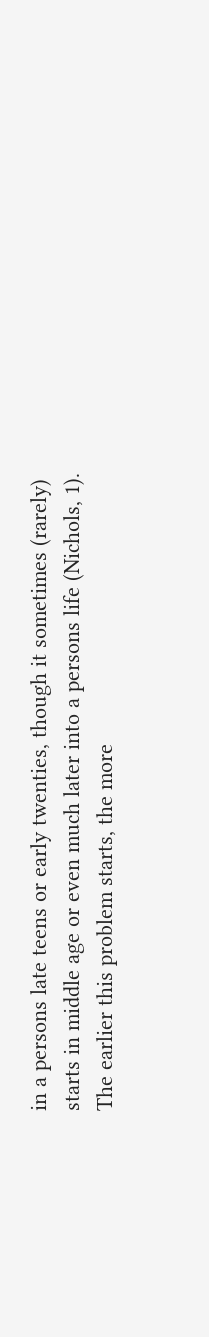in a persons late teens or early twenties, though it sometimes (rarely) starts in middle age or even much later into a persons life (Nichols, 1). The earlier this problem starts, the more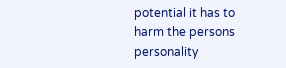potential it has to harm the persons personality